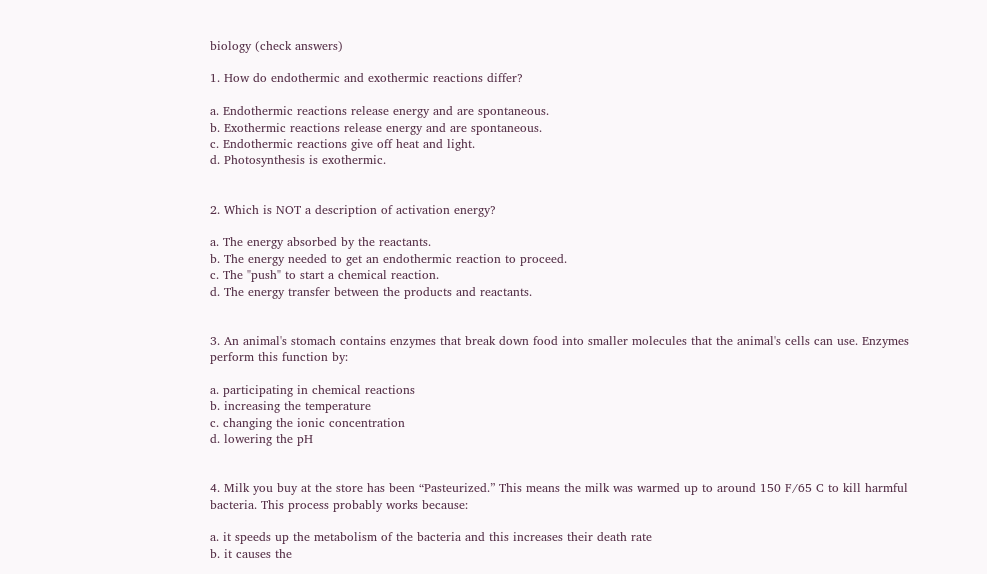biology (check answers)

1. How do endothermic and exothermic reactions differ?

a. Endothermic reactions release energy and are spontaneous.
b. Exothermic reactions release energy and are spontaneous.
c. Endothermic reactions give off heat and light.
d. Photosynthesis is exothermic.


2. Which is NOT a description of activation energy?

a. The energy absorbed by the reactants.
b. The energy needed to get an endothermic reaction to proceed.
c. The "push" to start a chemical reaction.
d. The energy transfer between the products and reactants.


3. An animal's stomach contains enzymes that break down food into smaller molecules that the animal's cells can use. Enzymes perform this function by:

a. participating in chemical reactions
b. increasing the temperature
c. changing the ionic concentration
d. lowering the pH


4. Milk you buy at the store has been “Pasteurized.” This means the milk was warmed up to around 150 F/65 C to kill harmful bacteria. This process probably works because:

a. it speeds up the metabolism of the bacteria and this increases their death rate
b. it causes the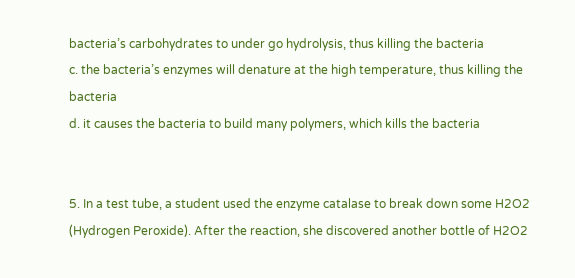bacteria’s carbohydrates to under go hydrolysis, thus killing the bacteria
c. the bacteria’s enzymes will denature at the high temperature, thus killing the bacteria
d. it causes the bacteria to build many polymers, which kills the bacteria


5. In a test tube, a student used the enzyme catalase to break down some H2O2 (Hydrogen Peroxide). After the reaction, she discovered another bottle of H2O2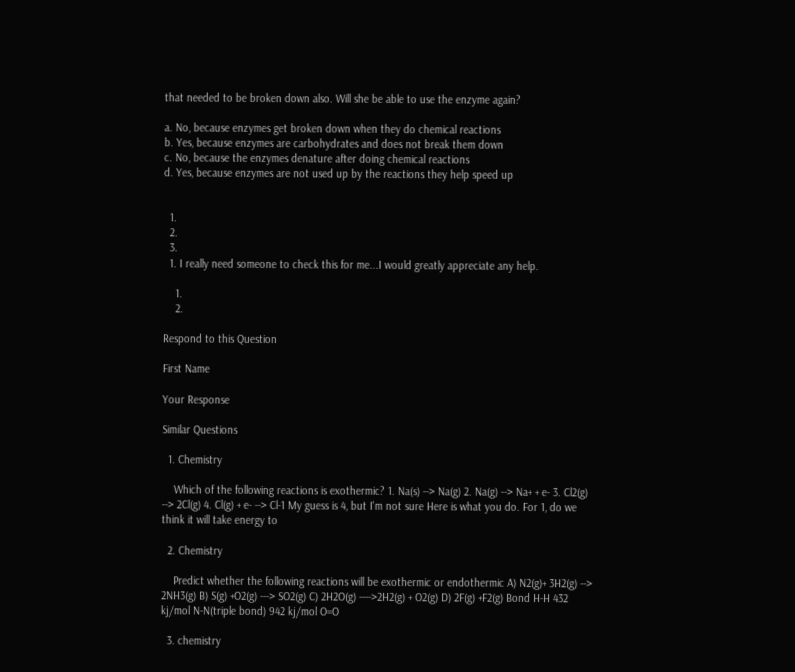that needed to be broken down also. Will she be able to use the enzyme again?

a. No, because enzymes get broken down when they do chemical reactions
b. Yes, because enzymes are carbohydrates and does not break them down
c. No, because the enzymes denature after doing chemical reactions
d. Yes, because enzymes are not used up by the reactions they help speed up


  1.
  2.
  3.
  1. I really need someone to check this for me...I would greatly appreciate any help.

    1.
    2.

Respond to this Question

First Name

Your Response

Similar Questions

  1. Chemistry

    Which of the following reactions is exothermic? 1. Na(s) --> Na(g) 2. Na(g) --> Na+ + e- 3. Cl2(g) --> 2Cl(g) 4. Cl(g) + e- --> Cl-1 My guess is 4, but I'm not sure Here is what you do. For 1, do we think it will take energy to

  2. Chemistry

    Predict whether the following reactions will be exothermic or endothermic A) N2(g)+ 3H2(g) --> 2NH3(g) B) S(g) +O2(g) ---> SO2(g) C) 2H2O(g) ---->2H2(g) + O2(g) D) 2F(g) +F2(g) Bond H-H 432 kj/mol N-N(triple bond) 942 kj/mol O=O

  3. chemistry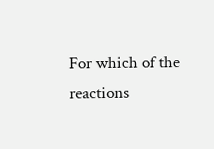For which of the reactions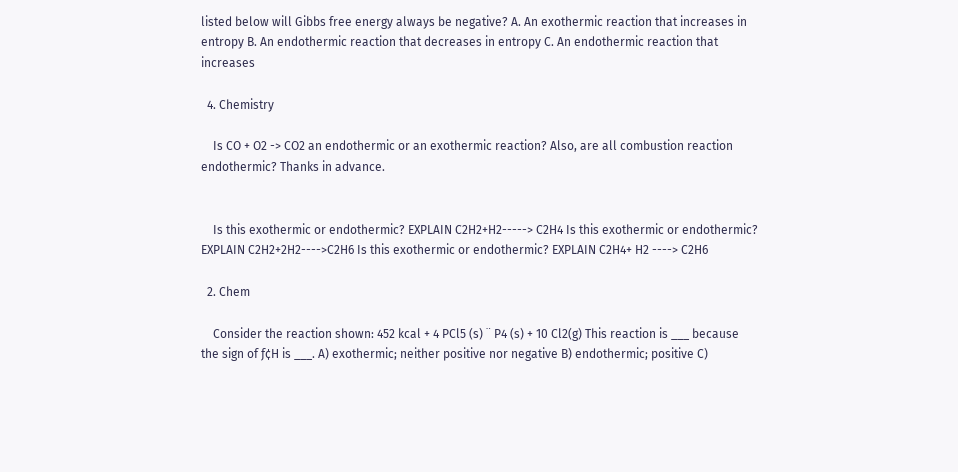listed below will Gibbs free energy always be negative? A. An exothermic reaction that increases in entropy B. An endothermic reaction that decreases in entropy C. An endothermic reaction that increases

  4. Chemistry

    Is CO + O2 -> CO2 an endothermic or an exothermic reaction? Also, are all combustion reaction endothermic? Thanks in advance.


    Is this exothermic or endothermic? EXPLAIN C2H2+H2-----> C2H4 Is this exothermic or endothermic? EXPLAIN C2H2+2H2---->C2H6 Is this exothermic or endothermic? EXPLAIN C2H4+ H2 ----> C2H6

  2. Chem

    Consider the reaction shown: 452 kcal + 4 PCl5 (s) ¨ P4 (s) + 10 Cl2(g) This reaction is ___ because the sign of ƒ¢H is ___. A) exothermic; neither positive nor negative B) endothermic; positive C)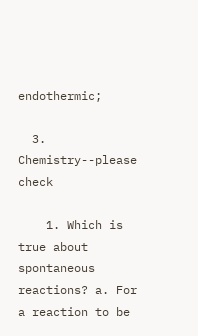endothermic;

  3. Chemistry--please check

    1. Which is true about spontaneous reactions? a. For a reaction to be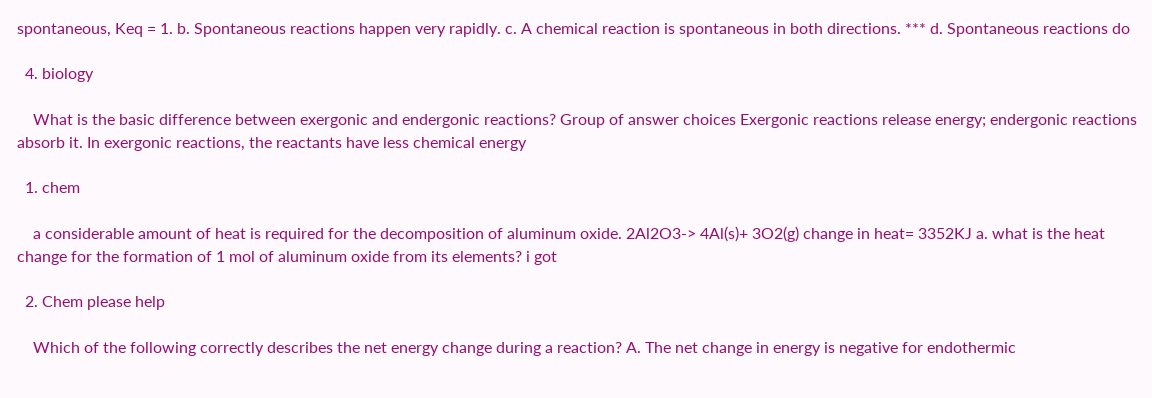spontaneous, Keq = 1. b. Spontaneous reactions happen very rapidly. c. A chemical reaction is spontaneous in both directions. *** d. Spontaneous reactions do

  4. biology

    What is the basic difference between exergonic and endergonic reactions? Group of answer choices Exergonic reactions release energy; endergonic reactions absorb it. In exergonic reactions, the reactants have less chemical energy

  1. chem

    a considerable amount of heat is required for the decomposition of aluminum oxide. 2Al2O3-> 4Al(s)+ 3O2(g) change in heat= 3352KJ a. what is the heat change for the formation of 1 mol of aluminum oxide from its elements? i got

  2. Chem please help

    Which of the following correctly describes the net energy change during a reaction? A. The net change in energy is negative for endothermic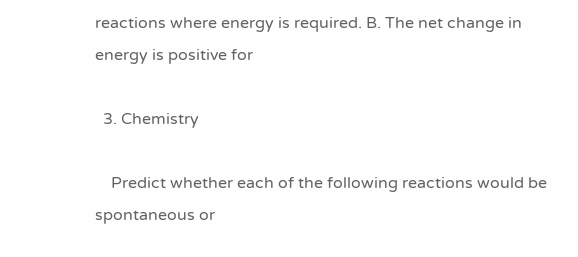reactions where energy is required. B. The net change in energy is positive for

  3. Chemistry

    Predict whether each of the following reactions would be spontaneous or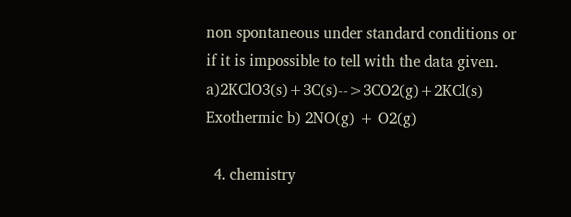non spontaneous under standard conditions or if it is impossible to tell with the data given. a)2KClO3(s)+3C(s)-->3CO2(g)+2KCl(s) Exothermic b) 2NO(g) + O2(g)

  4. chemistry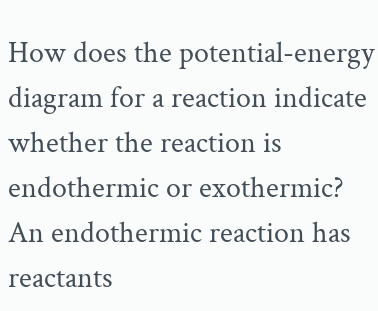How does the potential-energy diagram for a reaction indicate whether the reaction is endothermic or exothermic? An endothermic reaction has reactants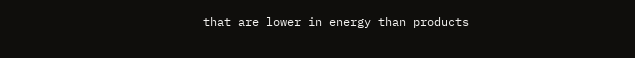that are lower in energy than products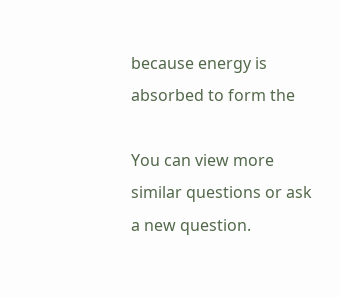because energy is absorbed to form the

You can view more similar questions or ask a new question.